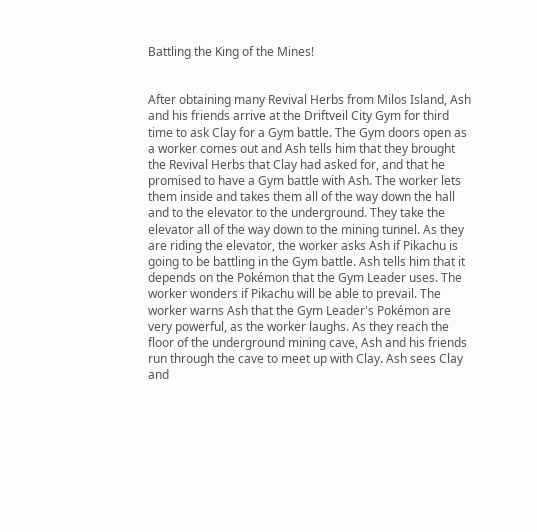Battling the King of the Mines!


After obtaining many Revival Herbs from Milos Island, Ash and his friends arrive at the Driftveil City Gym for third time to ask Clay for a Gym battle. The Gym doors open as a worker comes out and Ash tells him that they brought the Revival Herbs that Clay had asked for, and that he promised to have a Gym battle with Ash. The worker lets them inside and takes them all of the way down the hall and to the elevator to the underground. They take the elevator all of the way down to the mining tunnel. As they are riding the elevator, the worker asks Ash if Pikachu is going to be battling in the Gym battle. Ash tells him that it depends on the Pokémon that the Gym Leader uses. The worker wonders if Pikachu will be able to prevail. The worker warns Ash that the Gym Leader's Pokémon are very powerful, as the worker laughs. As they reach the floor of the underground mining cave, Ash and his friends run through the cave to meet up with Clay. Ash sees Clay and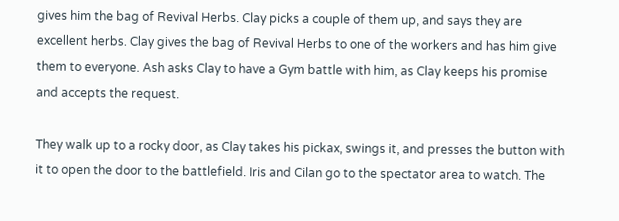gives him the bag of Revival Herbs. Clay picks a couple of them up, and says they are excellent herbs. Clay gives the bag of Revival Herbs to one of the workers and has him give them to everyone. Ash asks Clay to have a Gym battle with him, as Clay keeps his promise and accepts the request.

They walk up to a rocky door, as Clay takes his pickax, swings it, and presses the button with it to open the door to the battlefield. Iris and Cilan go to the spectator area to watch. The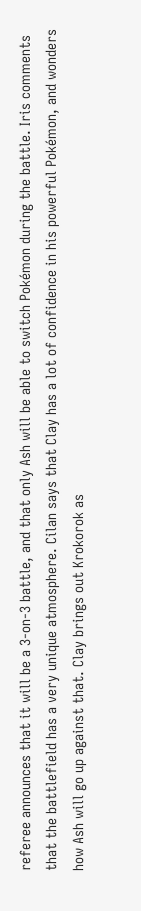referee announces that it will be a 3-on-3 battle, and that only Ash will be able to switch Pokémon during the battle. Iris comments that the battlefield has a very unique atmosphere. Cilan says that Clay has a lot of confidence in his powerful Pokémon, and wonders how Ash will go up against that. Clay brings out Krokorok as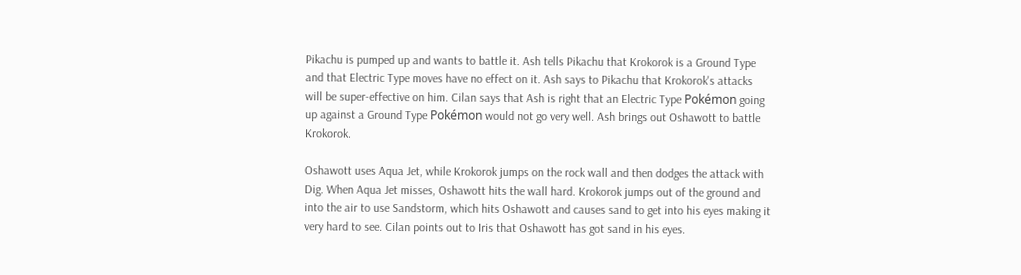Pikachu is pumped up and wants to battle it. Ash tells Pikachu that Krokorok is a Ground Type and that Electric Type moves have no effect on it. Ash says to Pikachu that Krokorok's attacks will be super-effective on him. Cilan says that Ash is right that an Electric Type Pokémon going up against a Ground Type Pokémon would not go very well. Ash brings out Oshawott to battle Krokorok.

Oshawott uses Aqua Jet, while Krokorok jumps on the rock wall and then dodges the attack with Dig. When Aqua Jet misses, Oshawott hits the wall hard. Krokorok jumps out of the ground and into the air to use Sandstorm, which hits Oshawott and causes sand to get into his eyes making it very hard to see. Cilan points out to Iris that Oshawott has got sand in his eyes.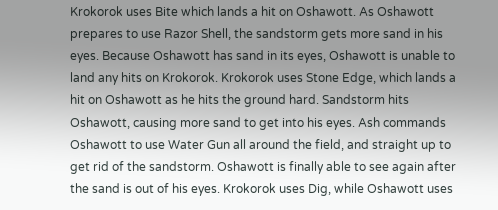Krokorok uses Bite which lands a hit on Oshawott. As Oshawott prepares to use Razor Shell, the sandstorm gets more sand in his eyes. Because Oshawott has sand in its eyes, Oshawott is unable to land any hits on Krokorok. Krokorok uses Stone Edge, which lands a hit on Oshawott as he hits the ground hard. Sandstorm hits Oshawott, causing more sand to get into his eyes. Ash commands Oshawott to use Water Gun all around the field, and straight up to get rid of the sandstorm. Oshawott is finally able to see again after the sand is out of his eyes. Krokorok uses Dig, while Oshawott uses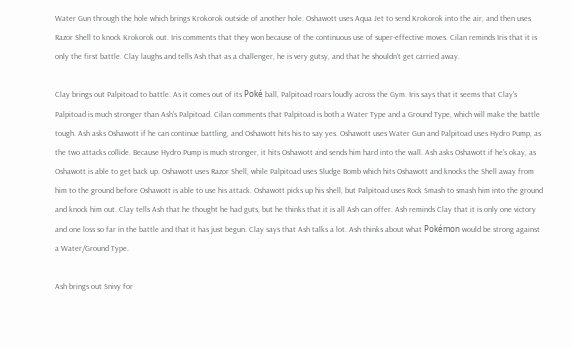Water Gun through the hole which brings Krokorok outside of another hole. Oshawott uses Aqua Jet to send Krokorok into the air, and then uses Razor Shell to knock Krokorok out. Iris comments that they won because of the continuous use of super-effective moves. Cilan reminds Iris that it is only the first battle. Clay laughs and tells Ash that as a challenger, he is very gutsy, and that he shouldn't get carried away.

Clay brings out Palpitoad to battle. As it comes out of its Poké ball, Palpitoad roars loudly across the Gym. Iris says that it seems that Clay's Palpitoad is much stronger than Ash's Palpitoad. Cilan comments that Palpitoad is both a Water Type and a Ground Type, which will make the battle tough. Ash asks Oshawott if he can continue battling, and Oshawott hits his to say yes. Oshawott uses Water Gun and Palpitoad uses Hydro Pump, as the two attacks collide. Because Hydro Pump is much stronger, it hits Oshawott and sends him hard into the wall. Ash asks Oshawott if he's okay, as Oshawott is able to get back up. Oshawott uses Razor Shell, while Palpitoad uses Sludge Bomb which hits Oshawott and knocks the Shell away from him to the ground before Oshawott is able to use his attack. Oshawott picks up his shell, but Palpitoad uses Rock Smash to smash him into the ground and knock him out. Clay tells Ash that he thought he had guts, but he thinks that it is all Ash can offer. Ash reminds Clay that it is only one victory and one loss so far in the battle and that it has just begun. Clay says that Ash talks a lot. Ash thinks about what Pokémon would be strong against a Water/Ground Type.

Ash brings out Snivy for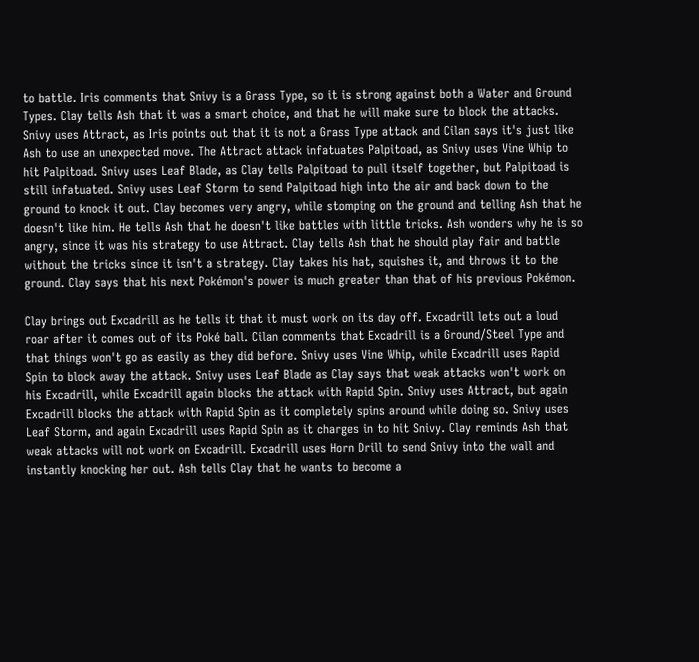to battle. Iris comments that Snivy is a Grass Type, so it is strong against both a Water and Ground Types. Clay tells Ash that it was a smart choice, and that he will make sure to block the attacks. Snivy uses Attract, as Iris points out that it is not a Grass Type attack and Cilan says it's just like Ash to use an unexpected move. The Attract attack infatuates Palpitoad, as Snivy uses Vine Whip to hit Palpitoad. Snivy uses Leaf Blade, as Clay tells Palpitoad to pull itself together, but Palpitoad is still infatuated. Snivy uses Leaf Storm to send Palpitoad high into the air and back down to the ground to knock it out. Clay becomes very angry, while stomping on the ground and telling Ash that he doesn't like him. He tells Ash that he doesn't like battles with little tricks. Ash wonders why he is so angry, since it was his strategy to use Attract. Clay tells Ash that he should play fair and battle without the tricks since it isn't a strategy. Clay takes his hat, squishes it, and throws it to the ground. Clay says that his next Pokémon's power is much greater than that of his previous Pokémon.

Clay brings out Excadrill as he tells it that it must work on its day off. Excadrill lets out a loud roar after it comes out of its Poké ball. Cilan comments that Excadrill is a Ground/Steel Type and that things won't go as easily as they did before. Snivy uses Vine Whip, while Excadrill uses Rapid Spin to block away the attack. Snivy uses Leaf Blade as Clay says that weak attacks won't work on his Excadrill, while Excadrill again blocks the attack with Rapid Spin. Snivy uses Attract, but again Excadrill blocks the attack with Rapid Spin as it completely spins around while doing so. Snivy uses Leaf Storm, and again Excadrill uses Rapid Spin as it charges in to hit Snivy. Clay reminds Ash that weak attacks will not work on Excadrill. Excadrill uses Horn Drill to send Snivy into the wall and instantly knocking her out. Ash tells Clay that he wants to become a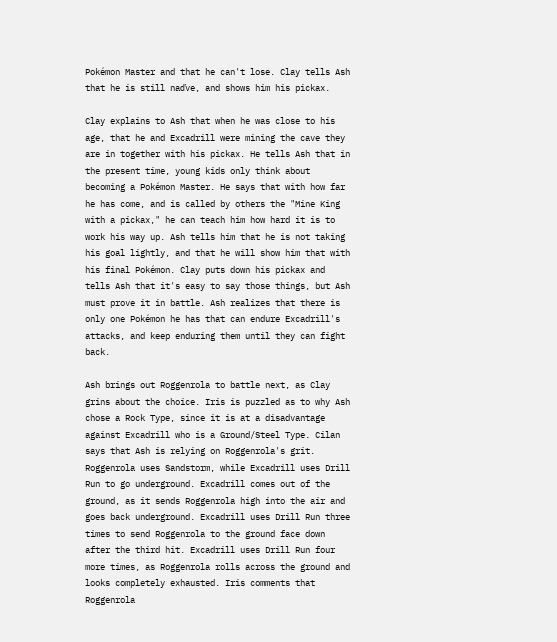Pokémon Master and that he can't lose. Clay tells Ash that he is still naďve, and shows him his pickax.

Clay explains to Ash that when he was close to his age, that he and Excadrill were mining the cave they are in together with his pickax. He tells Ash that in the present time, young kids only think about becoming a Pokémon Master. He says that with how far he has come, and is called by others the "Mine King with a pickax," he can teach him how hard it is to work his way up. Ash tells him that he is not taking his goal lightly, and that he will show him that with his final Pokémon. Clay puts down his pickax and tells Ash that it's easy to say those things, but Ash must prove it in battle. Ash realizes that there is only one Pokémon he has that can endure Excadrill's attacks, and keep enduring them until they can fight back.

Ash brings out Roggenrola to battle next, as Clay grins about the choice. Iris is puzzled as to why Ash chose a Rock Type, since it is at a disadvantage against Excadrill who is a Ground/Steel Type. Cilan says that Ash is relying on Roggenrola's grit. Roggenrola uses Sandstorm, while Excadrill uses Drill Run to go underground. Excadrill comes out of the ground, as it sends Roggenrola high into the air and goes back underground. Excadrill uses Drill Run three times to send Roggenrola to the ground face down after the third hit. Excadrill uses Drill Run four more times, as Roggenrola rolls across the ground and looks completely exhausted. Iris comments that Roggenrola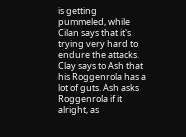is getting pummeled, while Cilan says that it's trying very hard to endure the attacks. Clay says to Ash that his Roggenrola has a lot of guts. Ash asks Roggenrola if it alright, as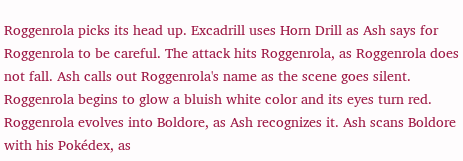Roggenrola picks its head up. Excadrill uses Horn Drill as Ash says for Roggenrola to be careful. The attack hits Roggenrola, as Roggenrola does not fall. Ash calls out Roggenrola's name as the scene goes silent. Roggenrola begins to glow a bluish white color and its eyes turn red. Roggenrola evolves into Boldore, as Ash recognizes it. Ash scans Boldore with his Pokédex, as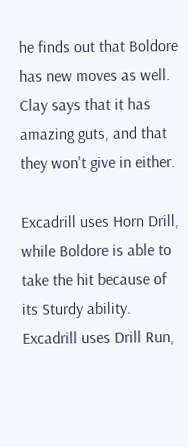he finds out that Boldore has new moves as well. Clay says that it has amazing guts, and that they won't give in either.

Excadrill uses Horn Drill, while Boldore is able to take the hit because of its Sturdy ability. Excadrill uses Drill Run,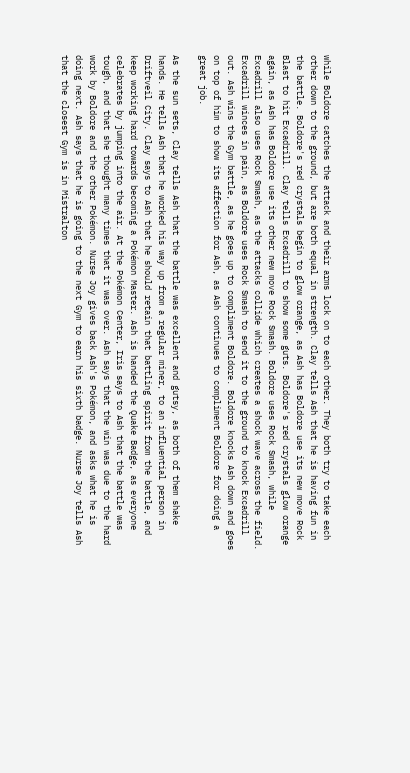while Boldore catches the attack and their arms lock on to each other. They both try to take each other down to the ground, but are both equal in strength. Clay tells Ash that he is having fun in the battle. Boldore's red crystals begin to glow orange, as Ash has Boldore use its new move Rock Blast to hit Excadrill. Clay tells Excadrill to show some guts. Boldore's red crystals glow orange again, as Ash has Boldore use its other new move Rock Smash. Boldore uses Rock Smash, while Excadrill also uses Rock Smash, as the attacks collide which creates a shock wave across the field. Excadrill winces in pain, as Boldore uses Rock Smash to send it to the ground to knock Excadrill out. Ash wins the Gym battle, as he goes up to compliment Boldore. Boldore knocks Ash down and goes on top of him to show its affection for Ash, as Ash continues to compliment Boldore for doing a great job.

As the sun sets, Clay tells Ash that the battle was excellent and gutsy, as both of them shake hands. He tells Ash that he worked his way up from a regular miner, to an influential person in Driftveil City. Clay says to Ash that he should retain that battling spirit from the battle, and keep working hard towards becoming a Pokémon Master. Ash is handed the Quake Badge, as everyone celebrates by jumping into the air. At the Pokémon Center, Iris says to Ash that the battle was tough, and that she thought many times that it was over. Ash says that the win was due to the hard work by Boldore and the other Pokémon. Nurse Joy gives back Ash's Pokémon, and asks what he is doing next. Ash says that he is going to the next Gym to earn his sixth badge. Nurse Joy tells Ash that the closest Gym is in Mistralton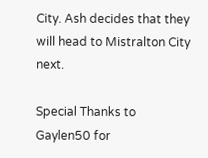City. Ash decides that they will head to Mistralton City next.

Special Thanks to Gaylen50 for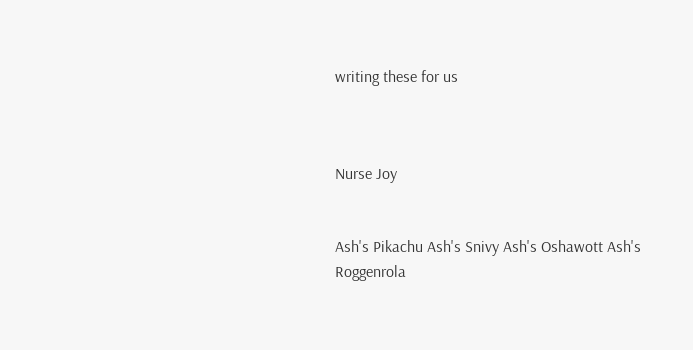writing these for us



Nurse Joy


Ash's Pikachu Ash's Snivy Ash's Oshawott Ash's Roggenrola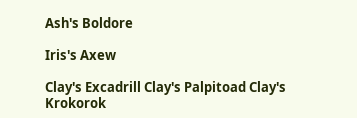Ash's Boldore

Iris's Axew

Clay's Excadrill Clay's Palpitoad Clay's Krokorok